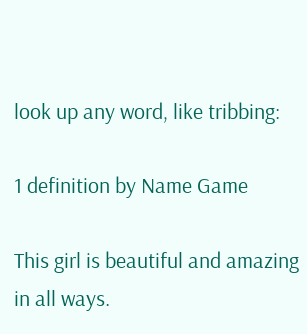look up any word, like tribbing:

1 definition by Name Game

This girl is beautiful and amazing in all ways.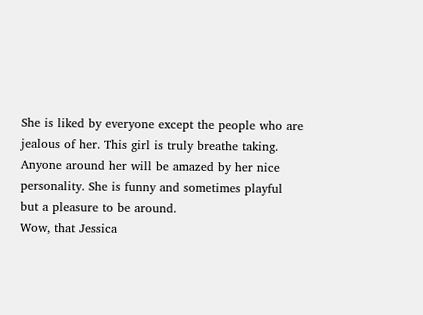She is liked by everyone except the people who are jealous of her. This girl is truly breathe taking. Anyone around her will be amazed by her nice personality. She is funny and sometimes playful but a pleasure to be around.
Wow, that Jessica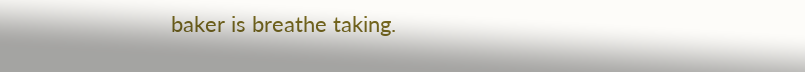baker is breathe taking.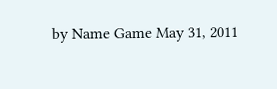by Name Game May 31, 2011